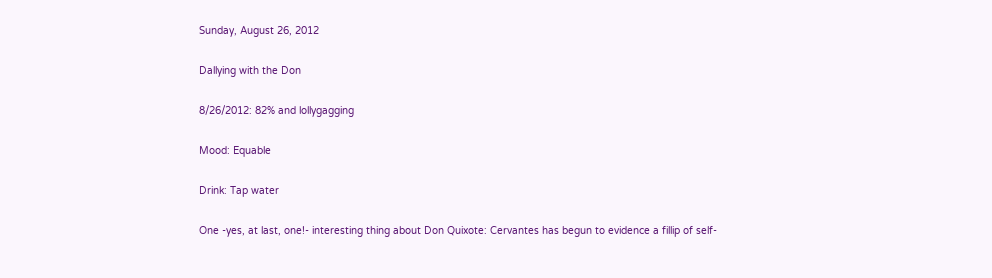Sunday, August 26, 2012

Dallying with the Don

8/26/2012: 82% and lollygagging

Mood: Equable

Drink: Tap water

One -yes, at last, one!- interesting thing about Don Quixote: Cervantes has begun to evidence a fillip of self-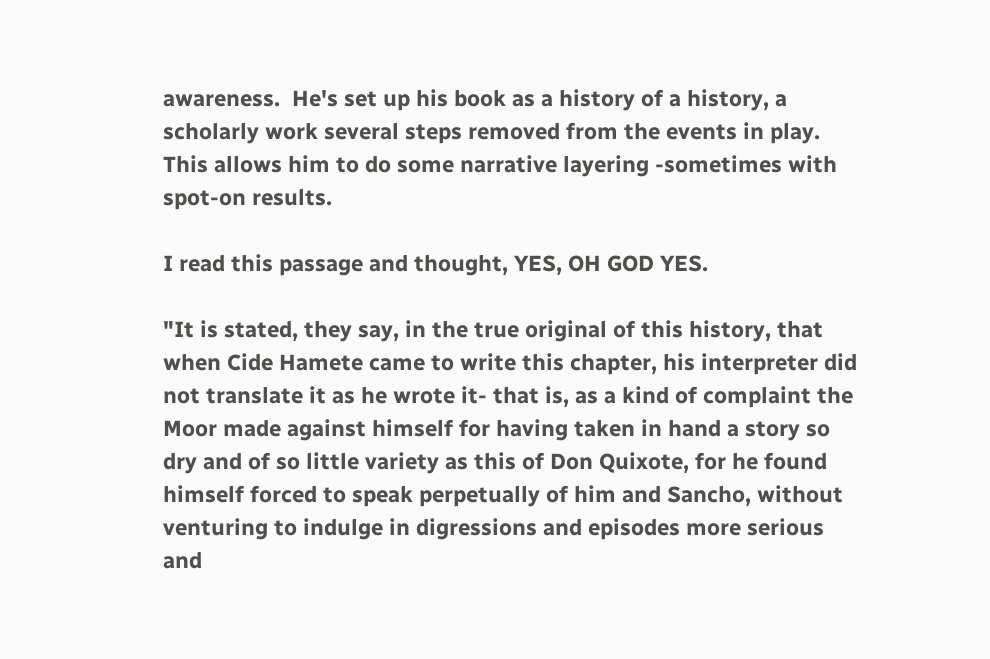awareness.  He's set up his book as a history of a history, a scholarly work several steps removed from the events in play.  This allows him to do some narrative layering -sometimes with spot-on results.

I read this passage and thought, YES, OH GOD YES.

"It is stated, they say, in the true original of this history, that when Cide Hamete came to write this chapter, his interpreter did not translate it as he wrote it- that is, as a kind of complaint the Moor made against himself for having taken in hand a story so dry and of so little variety as this of Don Quixote, for he found himself forced to speak perpetually of him and Sancho, without venturing to indulge in digressions and episodes more serious and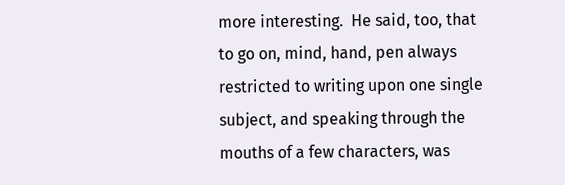more interesting.  He said, too, that to go on, mind, hand, pen always restricted to writing upon one single subject, and speaking through the mouths of a few characters, was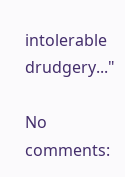intolerable drudgery..."

No comments: